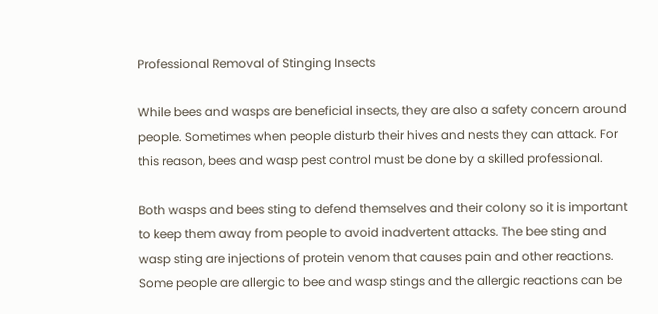Professional Removal of Stinging Insects

While bees and wasps are beneficial insects, they are also a safety concern around people. Sometimes when people disturb their hives and nests they can attack. For this reason, bees and wasp pest control must be done by a skilled professional.

Both wasps and bees sting to defend themselves and their colony so it is important to keep them away from people to avoid inadvertent attacks. The bee sting and wasp sting are injections of protein venom that causes pain and other reactions. Some people are allergic to bee and wasp stings and the allergic reactions can be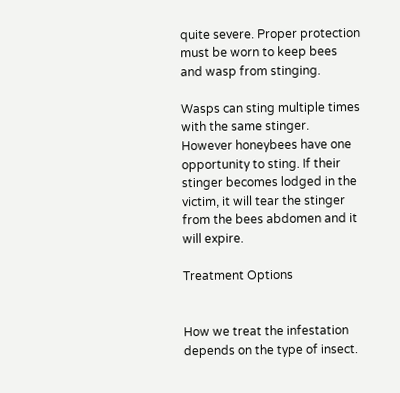quite severe. Proper protection must be worn to keep bees and wasp from stinging.

Wasps can sting multiple times with the same stinger. However honeybees have one opportunity to sting. If their stinger becomes lodged in the victim, it will tear the stinger from the bees abdomen and it will expire.

Treatment Options


How we treat the infestation depends on the type of insect.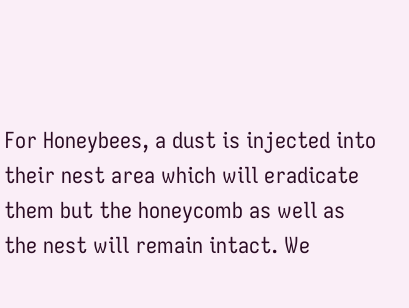For Honeybees, a dust is injected into their nest area which will eradicate them but the honeycomb as well as the nest will remain intact. We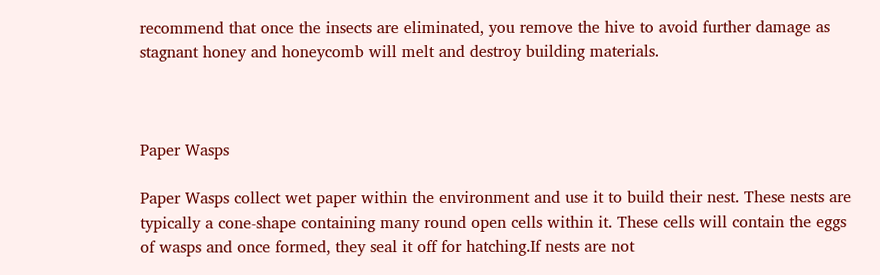recommend that once the insects are eliminated, you remove the hive to avoid further damage as stagnant honey and honeycomb will melt and destroy building materials.



Paper Wasps

Paper Wasps collect wet paper within the environment and use it to build their nest. These nests are typically a cone-shape containing many round open cells within it. These cells will contain the eggs of wasps and once formed, they seal it off for hatching.If nests are not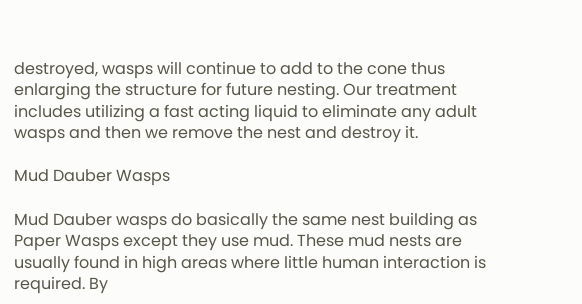destroyed, wasps will continue to add to the cone thus enlarging the structure for future nesting. Our treatment includes utilizing a fast acting liquid to eliminate any adult wasps and then we remove the nest and destroy it.

Mud Dauber Wasps

Mud Dauber wasps do basically the same nest building as Paper Wasps except they use mud. These mud nests are usually found in high areas where little human interaction is required. By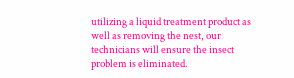utilizing a liquid treatment product as well as removing the nest, our technicians will ensure the insect problem is eliminated.